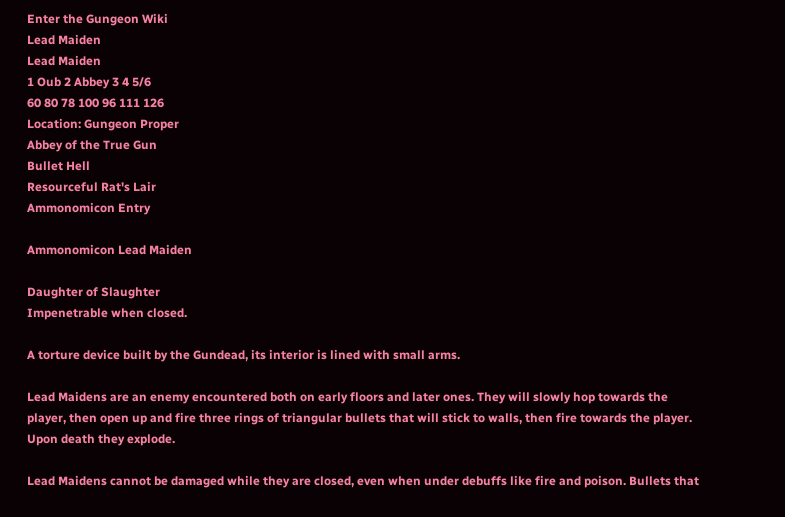Enter the Gungeon Wiki
Lead Maiden
Lead Maiden
1 Oub 2 Abbey 3 4 5/6
60 80 78 100 96 111 126
Location: Gungeon Proper
Abbey of the True Gun
Bullet Hell
Resourceful Rat's Lair
Ammonomicon Entry

Ammonomicon Lead Maiden

Daughter of Slaughter
Impenetrable when closed.

A torture device built by the Gundead, its interior is lined with small arms.

Lead Maidens are an enemy encountered both on early floors and later ones. They will slowly hop towards the player, then open up and fire three rings of triangular bullets that will stick to walls, then fire towards the player. Upon death they explode.

Lead Maidens cannot be damaged while they are closed, even when under debuffs like fire and poison. Bullets that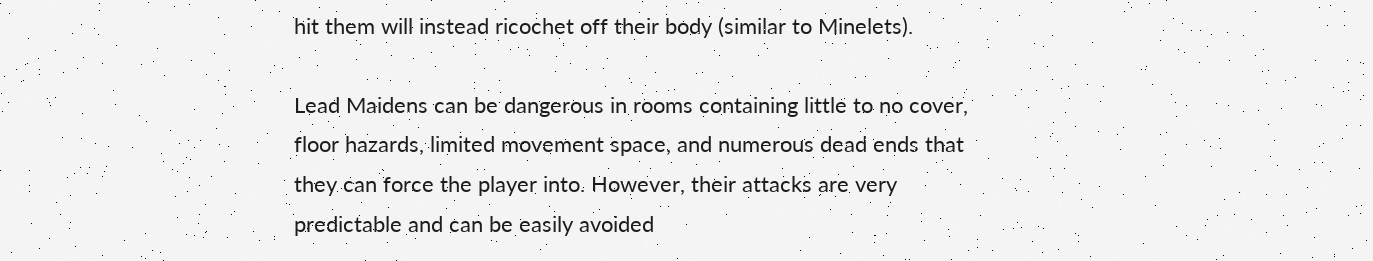hit them will instead ricochet off their body (similar to Minelets).

Lead Maidens can be dangerous in rooms containing little to no cover, floor hazards, limited movement space, and numerous dead ends that they can force the player into. However, their attacks are very predictable and can be easily avoided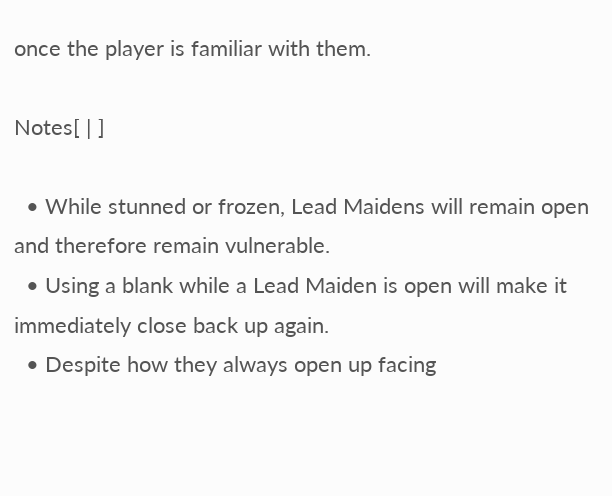once the player is familiar with them.

Notes[ | ]

  • While stunned or frozen, Lead Maidens will remain open and therefore remain vulnerable.
  • Using a blank while a Lead Maiden is open will make it immediately close back up again.
  • Despite how they always open up facing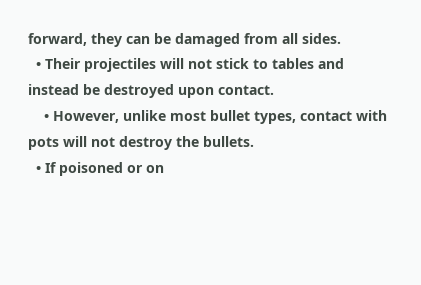forward, they can be damaged from all sides.
  • Their projectiles will not stick to tables and instead be destroyed upon contact.
    • However, unlike most bullet types, contact with pots will not destroy the bullets.
  • If poisoned or on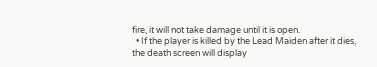fire, it will not take damage until it is open.
  • If the player is killed by the Lead Maiden after it dies, the death screen will display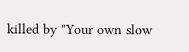killed by "Your own slow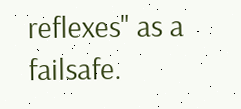reflexes" as a failsafe.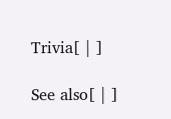Trivia[ | ]

See also[ | ]